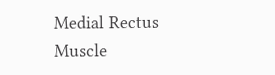Medial Rectus Muscle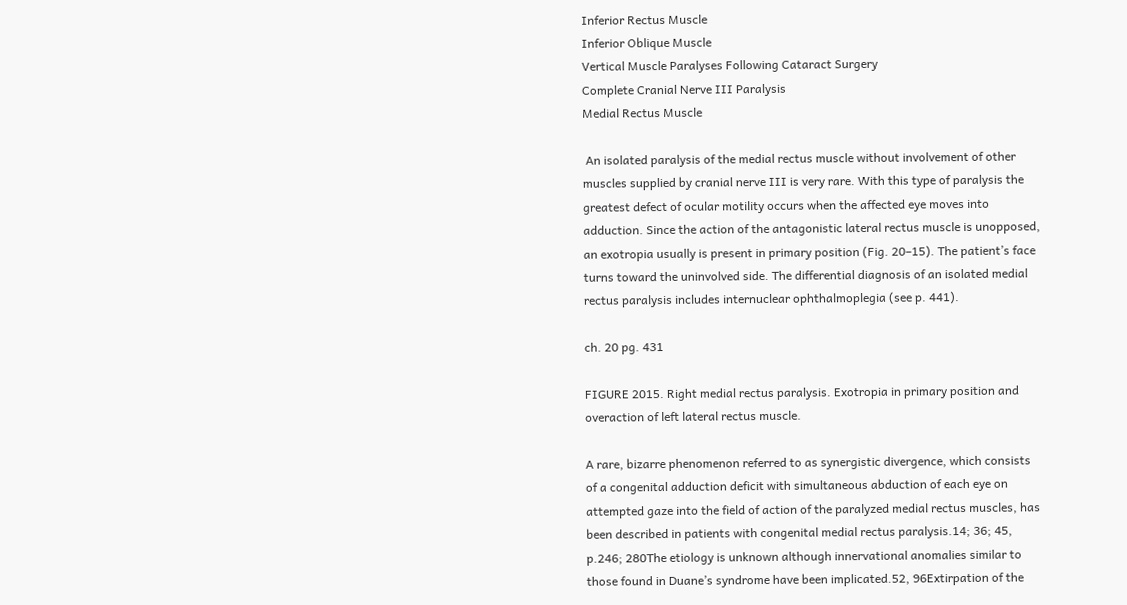Inferior Rectus Muscle
Inferior Oblique Muscle
Vertical Muscle Paralyses Following Cataract Surgery
Complete Cranial Nerve III Paralysis
Medial Rectus Muscle

 An isolated paralysis of the medial rectus muscle without involvement of other muscles supplied by cranial nerve III is very rare. With this type of paralysis the greatest defect of ocular motility occurs when the affected eye moves into adduction. Since the action of the antagonistic lateral rectus muscle is unopposed, an exotropia usually is present in primary position (Fig. 20–15). The patient’s face turns toward the uninvolved side. The differential diagnosis of an isolated medial rectus paralysis includes internuclear ophthalmoplegia (see p. 441).

ch. 20 pg. 431

FIGURE 2015. Right medial rectus paralysis. Exotropia in primary position and overaction of left lateral rectus muscle.

A rare, bizarre phenomenon referred to as synergistic divergence, which consists of a congenital adduction deficit with simultaneous abduction of each eye on attempted gaze into the field of action of the paralyzed medial rectus muscles, has been described in patients with congenital medial rectus paralysis.14; 36; 45, p.246; 280The etiology is unknown although innervational anomalies similar to those found in Duane’s syndrome have been implicated.52, 96Extirpation of the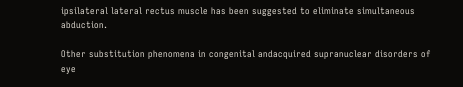ipsilateral lateral rectus muscle has been suggested to eliminate simultaneous abduction.

Other substitution phenomena in congenital andacquired supranuclear disorders of eye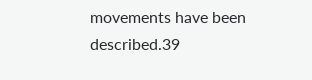movements have been described.39